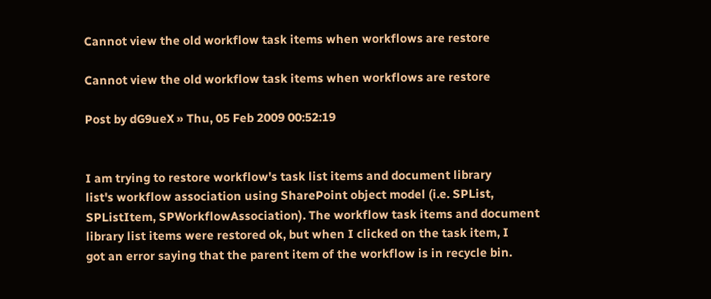Cannot view the old workflow task items when workflows are restore

Cannot view the old workflow task items when workflows are restore

Post by dG9ueX » Thu, 05 Feb 2009 00:52:19


I am trying to restore workflow's task list items and document library
list's workflow association using SharePoint object model (i.e. SPList,
SPListItem, SPWorkflowAssociation). The workflow task items and document
library list items were restored ok, but when I clicked on the task item, I
got an error saying that the parent item of the workflow is in recycle bin.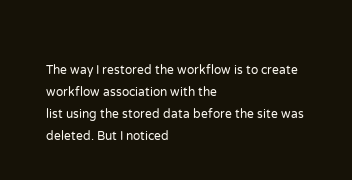The way I restored the workflow is to create workflow association with the
list using the stored data before the site was deleted. But I noticed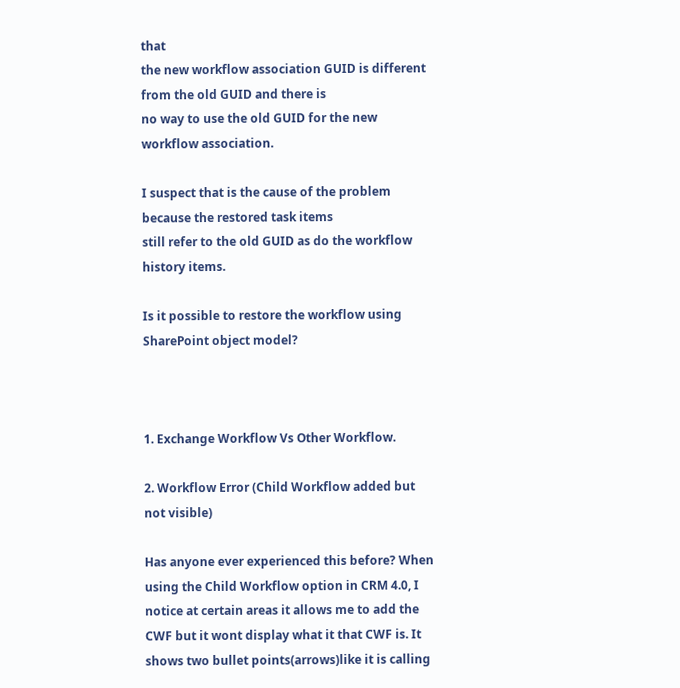that
the new workflow association GUID is different from the old GUID and there is
no way to use the old GUID for the new workflow association.

I suspect that is the cause of the problem because the restored task items
still refer to the old GUID as do the workflow history items.

Is it possible to restore the workflow using SharePoint object model?



1. Exchange Workflow Vs Other Workflow.

2. Workflow Error (Child Workflow added but not visible)

Has anyone ever experienced this before? When using the Child Workflow option in CRM 4.0, I notice at certain areas it allows me to add the CWF but it wont display what it that CWF is. It shows two bullet points(arrows)like it is calling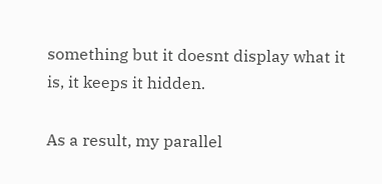something but it doesnt display what it is, it keeps it hidden.

As a result, my parallel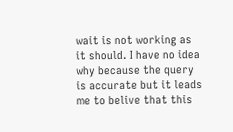wait is not working as it should. I have no idea why because the query is accurate but it leads me to belive that this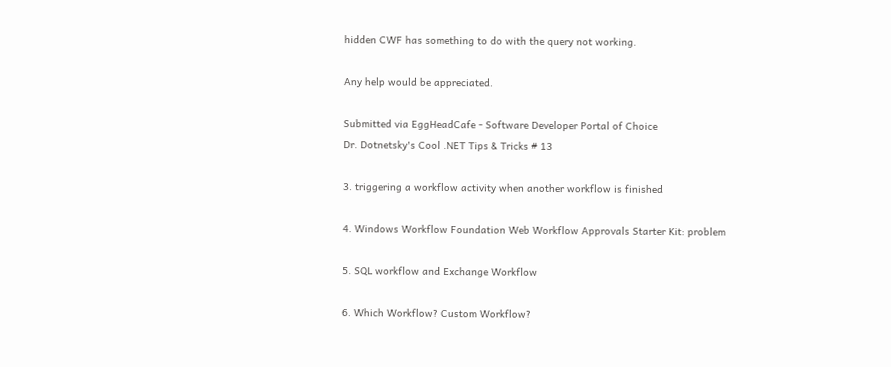hidden CWF has something to do with the query not working.

Any help would be appreciated.

Submitted via EggHeadCafe - Software Developer Portal of Choice
Dr. Dotnetsky's Cool .NET Tips & Tricks # 13

3. triggering a workflow activity when another workflow is finished

4. Windows Workflow Foundation Web Workflow Approvals Starter Kit: problem

5. SQL workflow and Exchange Workflow

6. Which Workflow? Custom Workflow?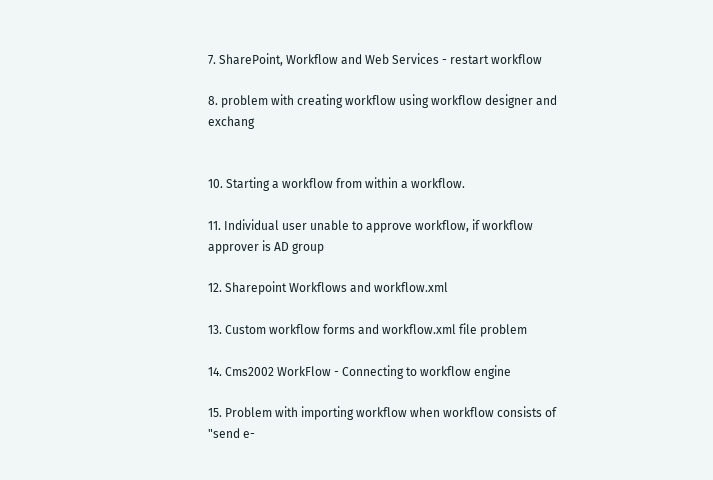7. SharePoint, Workflow and Web Services - restart workflow

8. problem with creating workflow using workflow designer and exchang


10. Starting a workflow from within a workflow.

11. Individual user unable to approve workflow, if workflow approver is AD group

12. Sharepoint Workflows and workflow.xml

13. Custom workflow forms and workflow.xml file problem

14. Cms2002 WorkFlow - Connecting to workflow engine

15. Problem with importing workflow when workflow consists of "send e-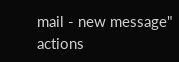mail - new message" actions